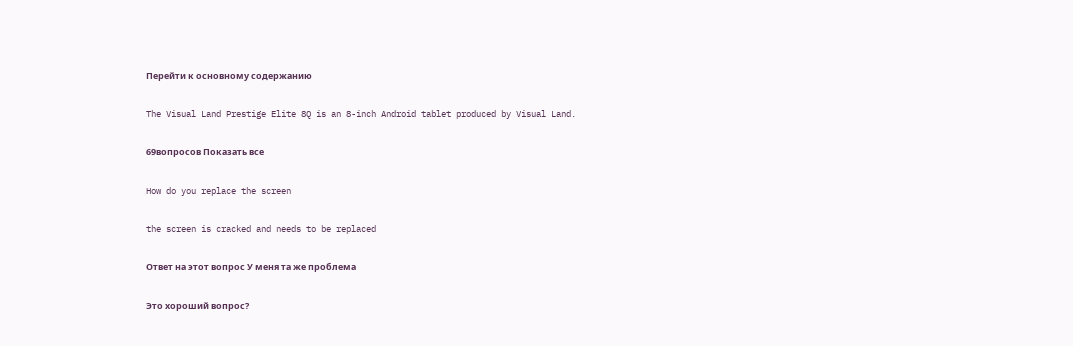Перейти к основному содержанию

The Visual Land Prestige Elite 8Q is an 8-inch Android tablet produced by Visual Land.

69вопросов Показать все

How do you replace the screen

the screen is cracked and needs to be replaced

Ответ на этот вопрос У меня та же проблема

Это хороший вопрос?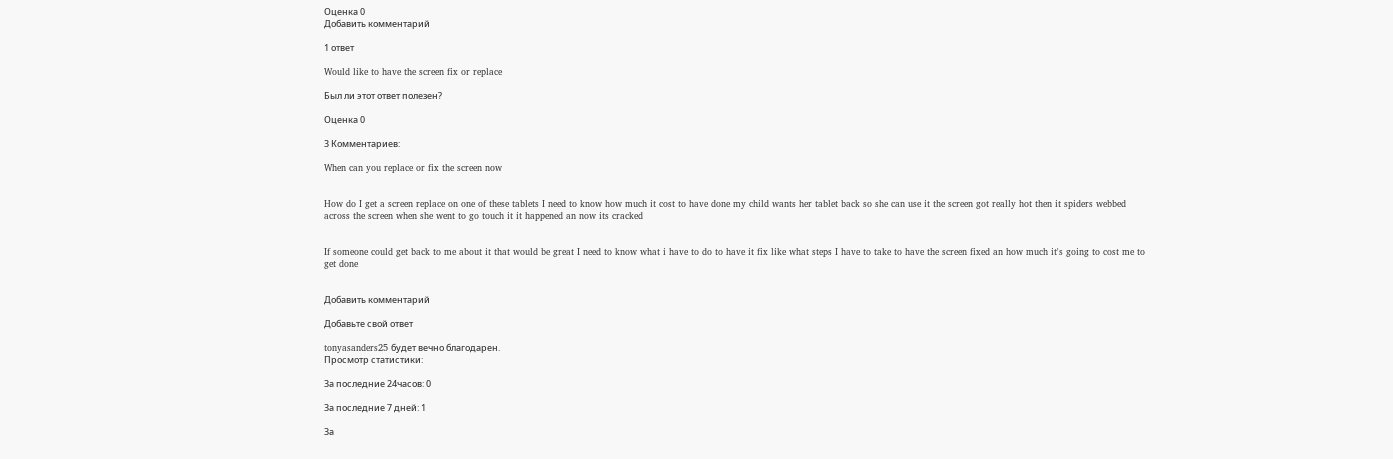Оценка 0
Добавить комментарий

1 ответ

Would like to have the screen fix or replace

Был ли этот ответ полезен?

Оценка 0

3 Комментариев:

When can you replace or fix the screen now


How do I get a screen replace on one of these tablets I need to know how much it cost to have done my child wants her tablet back so she can use it the screen got really hot then it spiders webbed across the screen when she went to go touch it it happened an now its cracked


If someone could get back to me about it that would be great I need to know what i have to do to have it fix like what steps I have to take to have the screen fixed an how much it's going to cost me to get done


Добавить комментарий

Добавьте свой ответ

tonyasanders25 будет вечно благодарен.
Просмотр статистики:

За последние 24часов: 0

За последние 7 дней: 1

За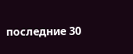последние 30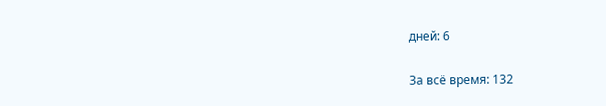дней: 6

За всё время: 132